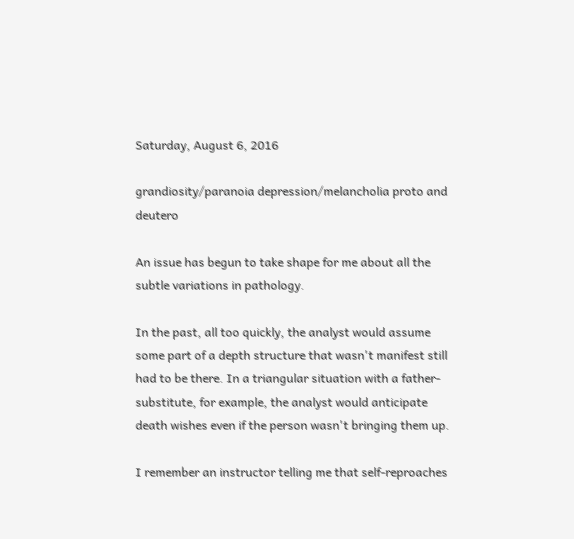Saturday, August 6, 2016

grandiosity/paranoia depression/melancholia proto and deutero

An issue has begun to take shape for me about all the subtle variations in pathology.

In the past, all too quickly, the analyst would assume some part of a depth structure that wasn't manifest still had to be there. In a triangular situation with a father-substitute, for example, the analyst would anticipate death wishes even if the person wasn't bringing them up.

I remember an instructor telling me that self-reproaches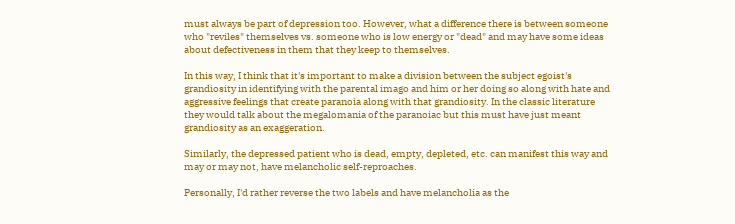must always be part of depression too. However, what a difference there is between someone who "reviles" themselves vs. someone who is low energy or "dead" and may have some ideas about defectiveness in them that they keep to themselves.

In this way, I think that it's important to make a division between the subject egoist's grandiosity in identifying with the parental imago and him or her doing so along with hate and aggressive feelings that create paranoia along with that grandiosity. In the classic literature they would talk about the megalomania of the paranoiac but this must have just meant grandiosity as an exaggeration.

Similarly, the depressed patient who is dead, empty, depleted, etc. can manifest this way and may or may not, have melancholic self-reproaches.

Personally, I'd rather reverse the two labels and have melancholia as the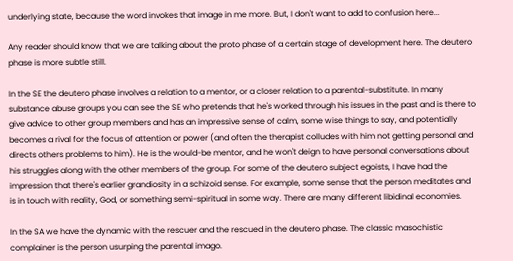underlying state, because the word invokes that image in me more. But, I don't want to add to confusion here...

Any reader should know that we are talking about the proto phase of a certain stage of development here. The deutero phase is more subtle still.

In the SE the deutero phase involves a relation to a mentor, or a closer relation to a parental-substitute. In many substance abuse groups you can see the SE who pretends that he's worked through his issues in the past and is there to give advice to other group members and has an impressive sense of calm, some wise things to say, and potentially becomes a rival for the focus of attention or power (and often the therapist colludes with him not getting personal and directs others problems to him). He is the would-be mentor, and he won't deign to have personal conversations about his struggles along with the other members of the group. For some of the deutero subject egoists, I have had the impression that there's earlier grandiosity in a schizoid sense. For example, some sense that the person meditates and is in touch with reality, God, or something semi-spiritual in some way. There are many different libidinal economies.

In the SA we have the dynamic with the rescuer and the rescued in the deutero phase. The classic masochistic complainer is the person usurping the parental imago.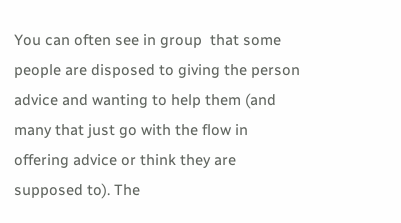You can often see in group  that some people are disposed to giving the person advice and wanting to help them (and many that just go with the flow in offering advice or think they are supposed to). The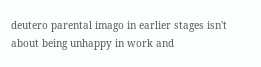deutero parental imago in earlier stages isn't about being unhappy in work and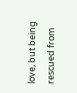love, but being rescued from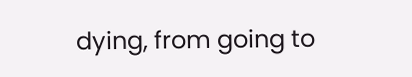dying, from going to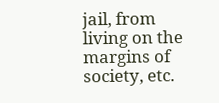jail, from living on the margins of society, etc.